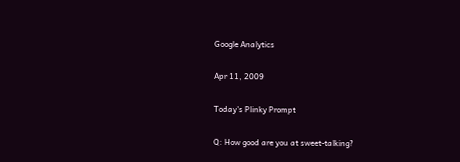Google Analytics

Apr 11, 2009

Today's Plinky Prompt

Q: How good are you at sweet-talking?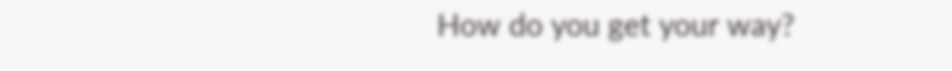How do you get your way?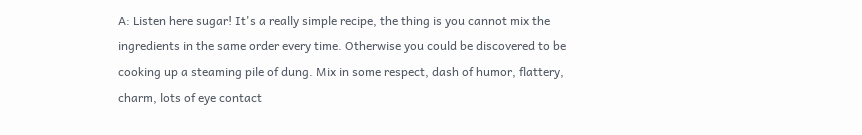A: Listen here sugar! It's a really simple recipe, the thing is you cannot mix the ingredients in the same order every time. Otherwise you could be discovered to be cooking up a steaming pile of dung. Mix in some respect, dash of humor, flattery, charm, lots of eye contact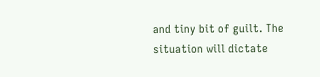and tiny bit of guilt. The situation will dictate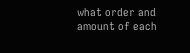what order and amount of each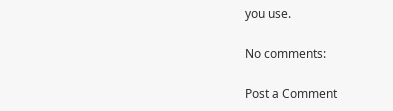you use.

No comments:

Post a Comment